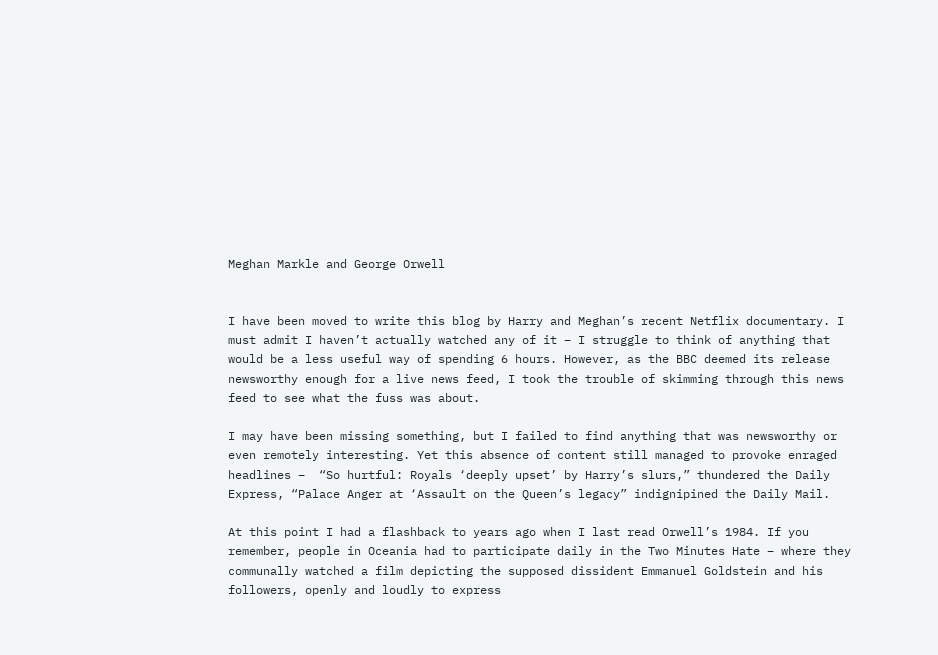Meghan Markle and George Orwell


I have been moved to write this blog by Harry and Meghan’s recent Netflix documentary. I must admit I haven’t actually watched any of it – I struggle to think of anything that would be a less useful way of spending 6 hours. However, as the BBC deemed its release newsworthy enough for a live news feed, I took the trouble of skimming through this news feed to see what the fuss was about.

I may have been missing something, but I failed to find anything that was newsworthy or even remotely interesting. Yet this absence of content still managed to provoke enraged headlines –  “So hurtful: Royals ‘deeply upset’ by Harry’s slurs,” thundered the Daily Express, “Palace Anger at ‘Assault on the Queen’s legacy” indignipined the Daily Mail.

At this point I had a flashback to years ago when I last read Orwell’s 1984. If you remember, people in Oceania had to participate daily in the Two Minutes Hate – where they communally watched a film depicting the supposed dissident Emmanuel Goldstein and his followers, openly and loudly to express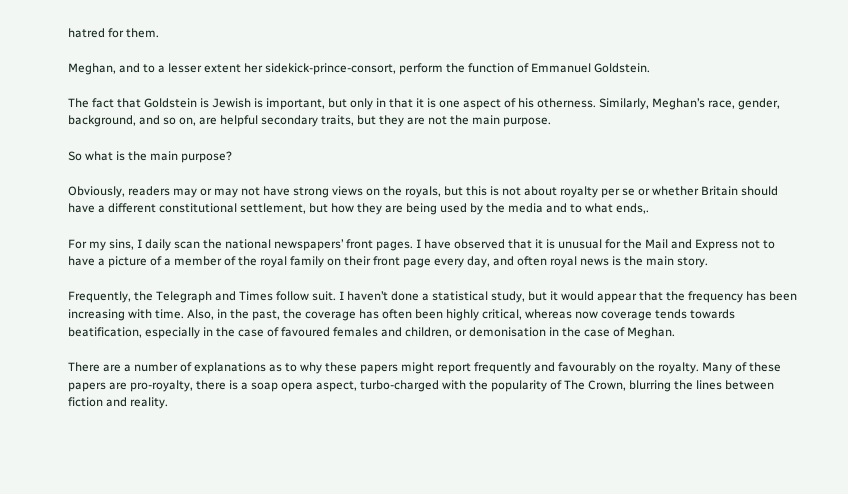hatred for them.

Meghan, and to a lesser extent her sidekick-prince-consort, perform the function of Emmanuel Goldstein.

The fact that Goldstein is Jewish is important, but only in that it is one aspect of his otherness. Similarly, Meghan’s race, gender, background, and so on, are helpful secondary traits, but they are not the main purpose.

So what is the main purpose?

Obviously, readers may or may not have strong views on the royals, but this is not about royalty per se or whether Britain should have a different constitutional settlement, but how they are being used by the media and to what ends,.

For my sins, I daily scan the national newspapers’ front pages. I have observed that it is unusual for the Mail and Express not to have a picture of a member of the royal family on their front page every day, and often royal news is the main story.

Frequently, the Telegraph and Times follow suit. I haven’t done a statistical study, but it would appear that the frequency has been increasing with time. Also, in the past, the coverage has often been highly critical, whereas now coverage tends towards beatification, especially in the case of favoured females and children, or demonisation in the case of Meghan.

There are a number of explanations as to why these papers might report frequently and favourably on the royalty. Many of these papers are pro-royalty, there is a soap opera aspect, turbo-charged with the popularity of The Crown, blurring the lines between fiction and reality.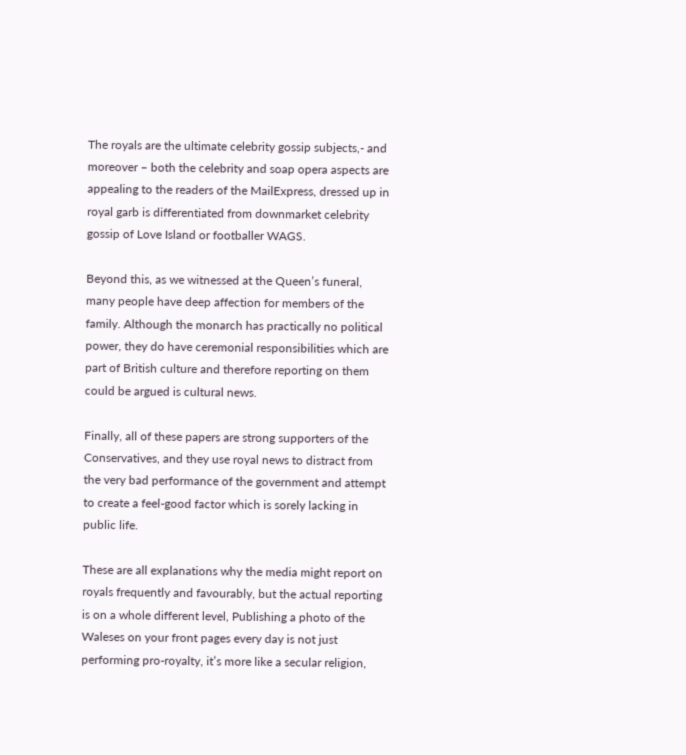The royals are the ultimate celebrity gossip subjects,- and moreover – both the celebrity and soap opera aspects are appealing to the readers of the MailExpress, dressed up in royal garb is differentiated from downmarket celebrity gossip of Love Island or footballer WAGS.

Beyond this, as we witnessed at the Queen’s funeral, many people have deep affection for members of the family. Although the monarch has practically no political power, they do have ceremonial responsibilities which are part of British culture and therefore reporting on them could be argued is cultural news.

Finally, all of these papers are strong supporters of the Conservatives, and they use royal news to distract from the very bad performance of the government and attempt to create a feel-good factor which is sorely lacking in public life.

These are all explanations why the media might report on royals frequently and favourably, but the actual reporting is on a whole different level, Publishing a photo of the Waleses on your front pages every day is not just performing pro-royalty, it’s more like a secular religion,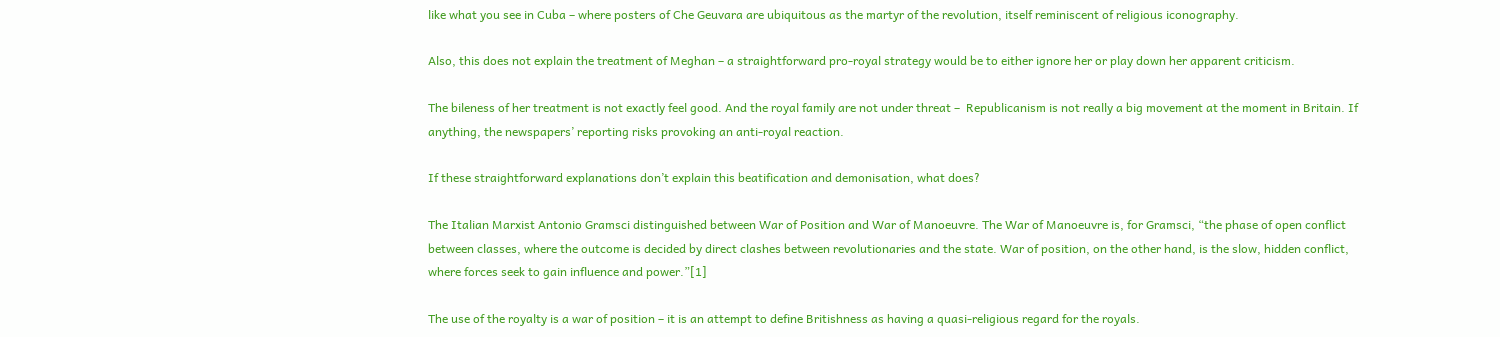like what you see in Cuba – where posters of Che Geuvara are ubiquitous as the martyr of the revolution, itself reminiscent of religious iconography.

Also, this does not explain the treatment of Meghan – a straightforward pro-royal strategy would be to either ignore her or play down her apparent criticism.

The bileness of her treatment is not exactly feel good. And the royal family are not under threat –  Republicanism is not really a big movement at the moment in Britain. If anything, the newspapers’ reporting risks provoking an anti-royal reaction.

If these straightforward explanations don’t explain this beatification and demonisation, what does?

The Italian Marxist Antonio Gramsci distinguished between War of Position and War of Manoeuvre. The War of Manoeuvre is, for Gramsci, “the phase of open conflict between classes, where the outcome is decided by direct clashes between revolutionaries and the state. War of position, on the other hand, is the slow, hidden conflict, where forces seek to gain influence and power.”[1]

The use of the royalty is a war of position – it is an attempt to define Britishness as having a quasi-religious regard for the royals.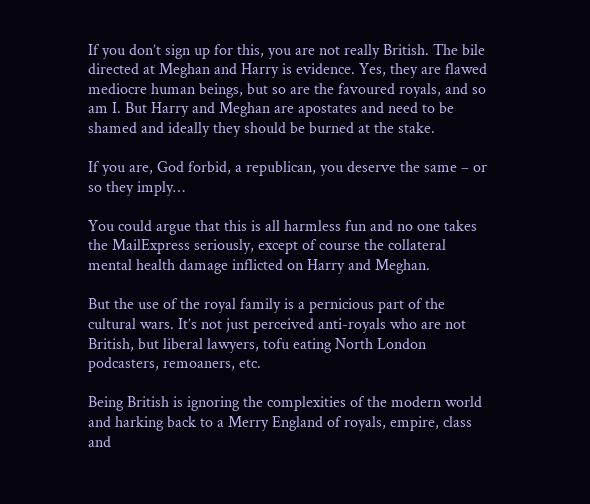If you don’t sign up for this, you are not really British. The bile directed at Meghan and Harry is evidence. Yes, they are flawed mediocre human beings, but so are the favoured royals, and so am I. But Harry and Meghan are apostates and need to be shamed and ideally they should be burned at the stake.

If you are, God forbid, a republican, you deserve the same – or so they imply…

You could argue that this is all harmless fun and no one takes the MailExpress seriously, except of course the collateral mental health damage inflicted on Harry and Meghan.

But the use of the royal family is a pernicious part of the cultural wars. It’s not just perceived anti-royals who are not British, but liberal lawyers, tofu eating North London podcasters, remoaners, etc.

Being British is ignoring the complexities of the modern world and harking back to a Merry England of royals, empire, class and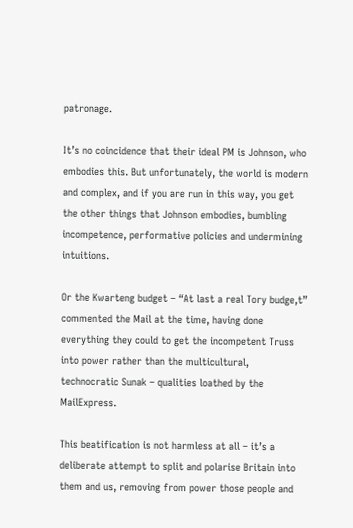patronage.

It’s no coincidence that their ideal PM is Johnson, who embodies this. But unfortunately, the world is modern and complex, and if you are run in this way, you get the other things that Johnson embodies, bumbling incompetence, performative policies and undermining intuitions.

Or the Kwarteng budget – “At last a real Tory budge,t” commented the Mail at the time, having done everything they could to get the incompetent Truss into power rather than the multicultural, technocratic Sunak – qualities loathed by the MailExpress.

This beatification is not harmless at all – it’s a deliberate attempt to split and polarise Britain into them and us, removing from power those people and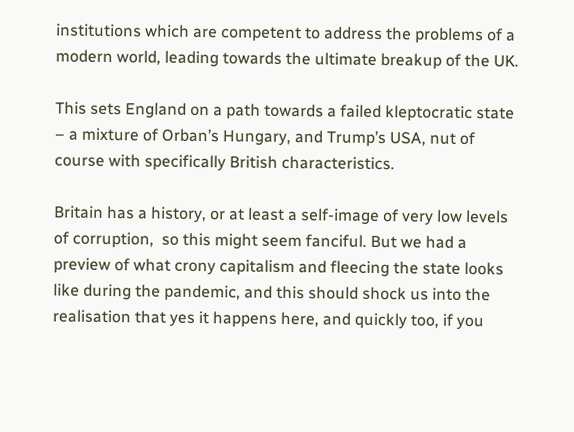institutions which are competent to address the problems of a modern world, leading towards the ultimate breakup of the UK.

This sets England on a path towards a failed kleptocratic state – a mixture of Orban’s Hungary, and Trump’s USA, nut of course with specifically British characteristics.

Britain has a history, or at least a self-image of very low levels of corruption,  so this might seem fanciful. But we had a preview of what crony capitalism and fleecing the state looks like during the pandemic, and this should shock us into the realisation that yes it happens here, and quickly too, if you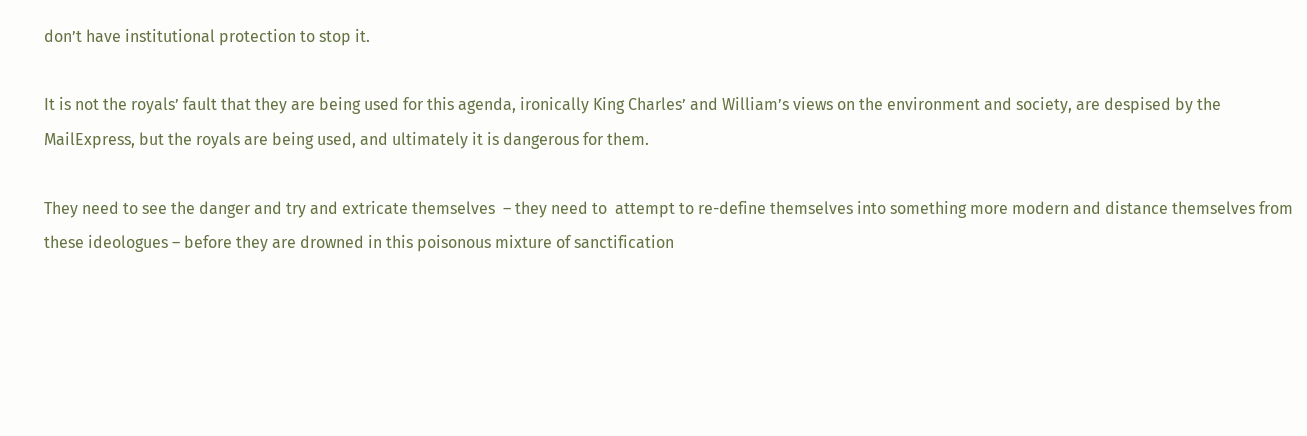don’t have institutional protection to stop it.

It is not the royals’ fault that they are being used for this agenda, ironically King Charles’ and William’s views on the environment and society, are despised by the MailExpress, but the royals are being used, and ultimately it is dangerous for them.

They need to see the danger and try and extricate themselves  – they need to  attempt to re-define themselves into something more modern and distance themselves from these ideologues – before they are drowned in this poisonous mixture of sanctification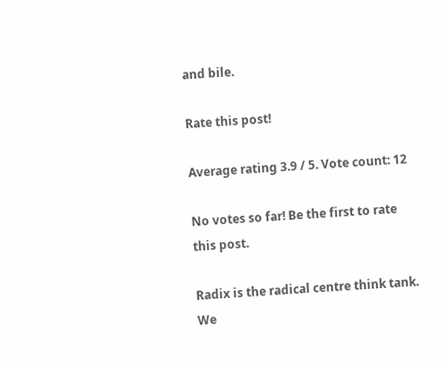and bile.

Rate this post!

Average rating 3.9 / 5. Vote count: 12

No votes so far! Be the first to rate this post.

Radix is the radical centre think tank. We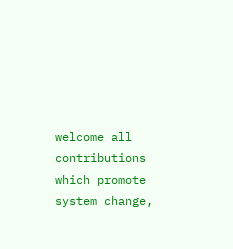welcome all contributions which promote system change,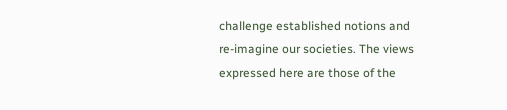challenge established notions and re-imagine our societies. The views expressed here are those of the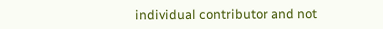individual contributor and not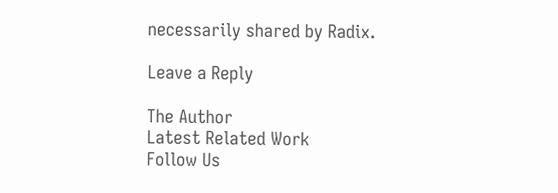necessarily shared by Radix.

Leave a Reply

The Author
Latest Related Work
Follow Us